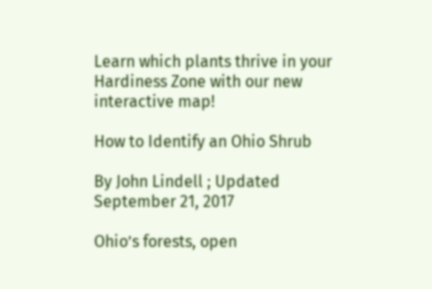Learn which plants thrive in your Hardiness Zone with our new interactive map!

How to Identify an Ohio Shrub

By John Lindell ; Updated September 21, 2017

Ohio’s forests, open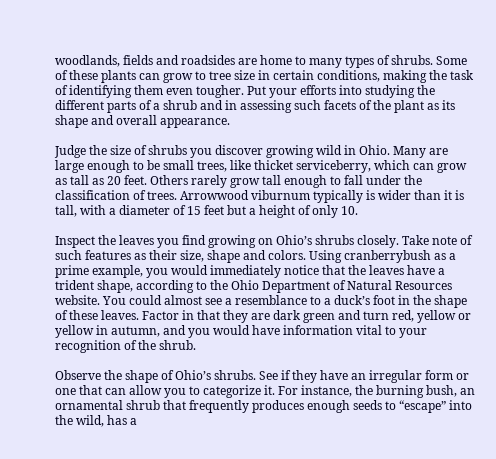woodlands, fields and roadsides are home to many types of shrubs. Some of these plants can grow to tree size in certain conditions, making the task of identifying them even tougher. Put your efforts into studying the different parts of a shrub and in assessing such facets of the plant as its shape and overall appearance.

Judge the size of shrubs you discover growing wild in Ohio. Many are large enough to be small trees, like thicket serviceberry, which can grow as tall as 20 feet. Others rarely grow tall enough to fall under the classification of trees. Arrowwood viburnum typically is wider than it is tall, with a diameter of 15 feet but a height of only 10.

Inspect the leaves you find growing on Ohio’s shrubs closely. Take note of such features as their size, shape and colors. Using cranberrybush as a prime example, you would immediately notice that the leaves have a trident shape, according to the Ohio Department of Natural Resources website. You could almost see a resemblance to a duck’s foot in the shape of these leaves. Factor in that they are dark green and turn red, yellow or yellow in autumn, and you would have information vital to your recognition of the shrub.

Observe the shape of Ohio’s shrubs. See if they have an irregular form or one that can allow you to categorize it. For instance, the burning bush, an ornamental shrub that frequently produces enough seeds to “escape” into the wild, has a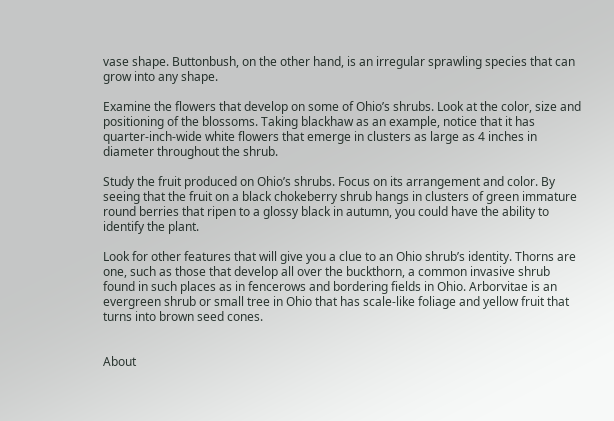vase shape. Buttonbush, on the other hand, is an irregular sprawling species that can grow into any shape.

Examine the flowers that develop on some of Ohio’s shrubs. Look at the color, size and positioning of the blossoms. Taking blackhaw as an example, notice that it has quarter-inch-wide white flowers that emerge in clusters as large as 4 inches in diameter throughout the shrub.

Study the fruit produced on Ohio’s shrubs. Focus on its arrangement and color. By seeing that the fruit on a black chokeberry shrub hangs in clusters of green immature round berries that ripen to a glossy black in autumn, you could have the ability to identify the plant.

Look for other features that will give you a clue to an Ohio shrub’s identity. Thorns are one, such as those that develop all over the buckthorn, a common invasive shrub found in such places as in fencerows and bordering fields in Ohio. Arborvitae is an evergreen shrub or small tree in Ohio that has scale-like foliage and yellow fruit that turns into brown seed cones.


About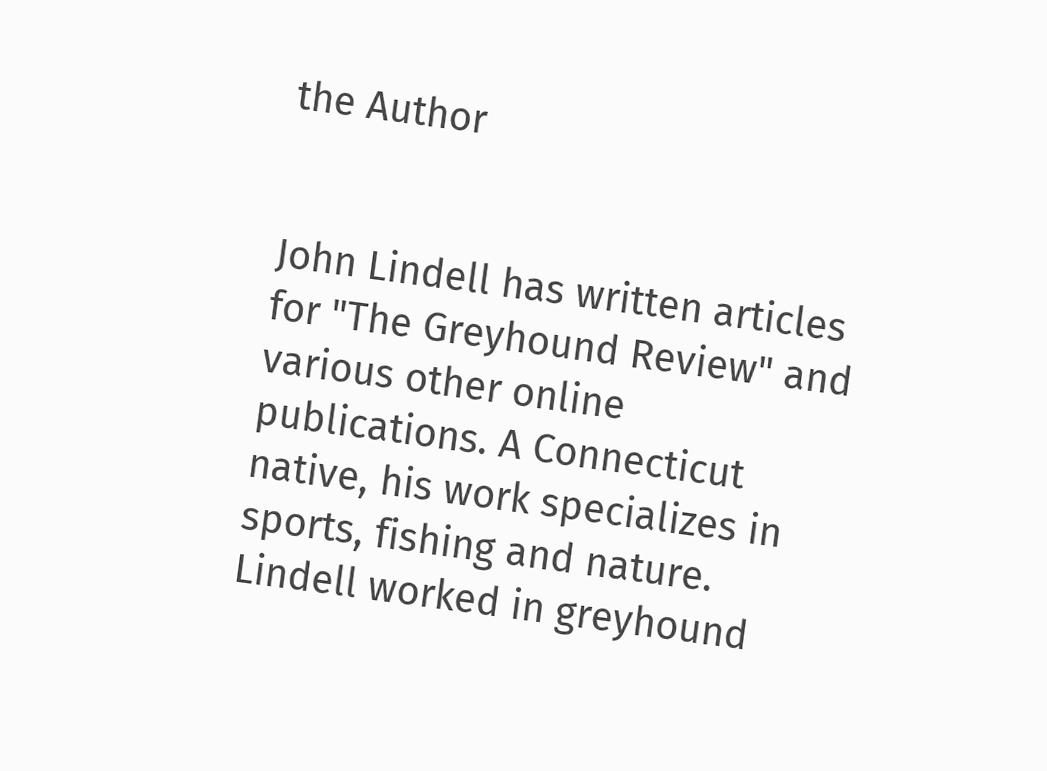the Author


John Lindell has written articles for "The Greyhound Review" and various other online publications. A Connecticut native, his work specializes in sports, fishing and nature. Lindell worked in greyhound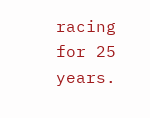racing for 25 years.